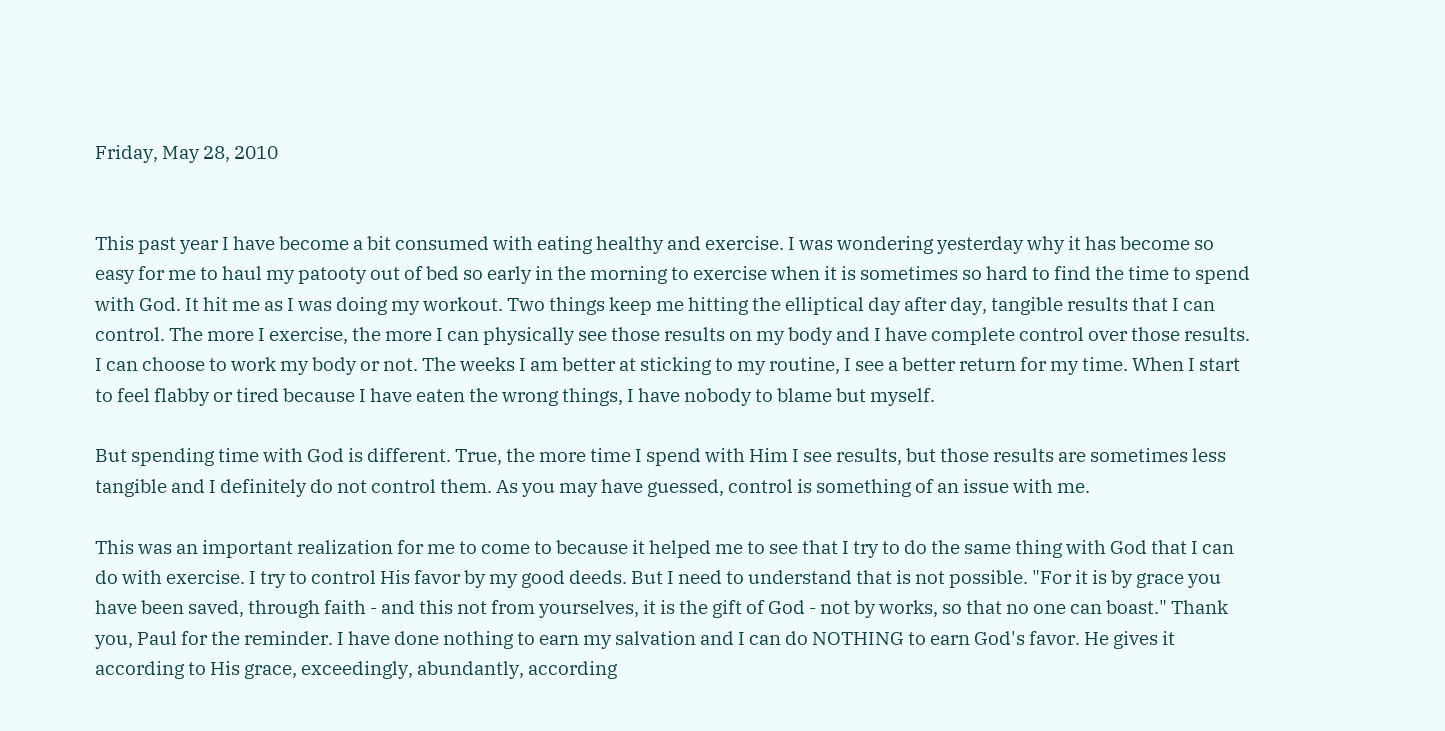Friday, May 28, 2010


This past year I have become a bit consumed with eating healthy and exercise. I was wondering yesterday why it has become so easy for me to haul my patooty out of bed so early in the morning to exercise when it is sometimes so hard to find the time to spend with God. It hit me as I was doing my workout. Two things keep me hitting the elliptical day after day, tangible results that I can control. The more I exercise, the more I can physically see those results on my body and I have complete control over those results. I can choose to work my body or not. The weeks I am better at sticking to my routine, I see a better return for my time. When I start to feel flabby or tired because I have eaten the wrong things, I have nobody to blame but myself.

But spending time with God is different. True, the more time I spend with Him I see results, but those results are sometimes less tangible and I definitely do not control them. As you may have guessed, control is something of an issue with me.

This was an important realization for me to come to because it helped me to see that I try to do the same thing with God that I can do with exercise. I try to control His favor by my good deeds. But I need to understand that is not possible. "For it is by grace you have been saved, through faith - and this not from yourselves, it is the gift of God - not by works, so that no one can boast." Thank you, Paul for the reminder. I have done nothing to earn my salvation and I can do NOTHING to earn God's favor. He gives it according to His grace, exceedingly, abundantly, according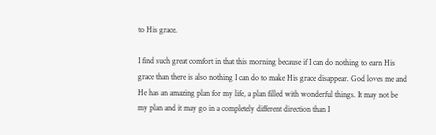to His grace.

I find such great comfort in that this morning because if I can do nothing to earn His grace than there is also nothing I can do to make His grace disappear. God loves me and He has an amazing plan for my life, a plan filled with wonderful things. It may not be my plan and it may go in a completely different direction than I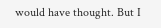would have thought. But I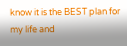know it is the BEST plan for my life and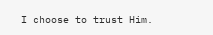I choose to trust Him.